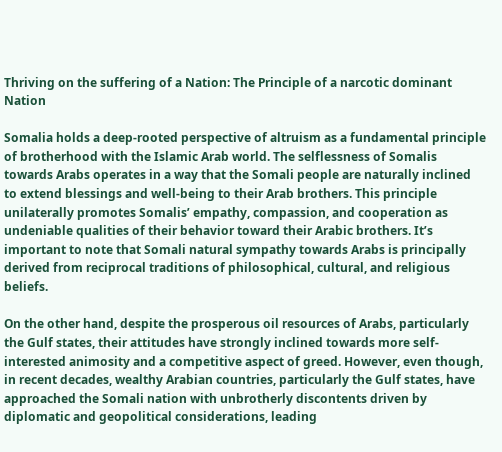Thriving on the suffering of a Nation: The Principle of a narcotic dominant Nation

Somalia holds a deep-rooted perspective of altruism as a fundamental principle of brotherhood with the Islamic Arab world. The selflessness of Somalis towards Arabs operates in a way that the Somali people are naturally inclined to extend blessings and well-being to their Arab brothers. This principle unilaterally promotes Somalis’ empathy, compassion, and cooperation as undeniable qualities of their behavior toward their Arabic brothers. It’s important to note that Somali natural sympathy towards Arabs is principally derived from reciprocal traditions of philosophical, cultural, and religious beliefs.

On the other hand, despite the prosperous oil resources of Arabs, particularly the Gulf states, their attitudes have strongly inclined towards more self-interested animosity and a competitive aspect of greed. However, even though, in recent decades, wealthy Arabian countries, particularly the Gulf states, have approached the Somali nation with unbrotherly discontents driven by diplomatic and geopolitical considerations, leading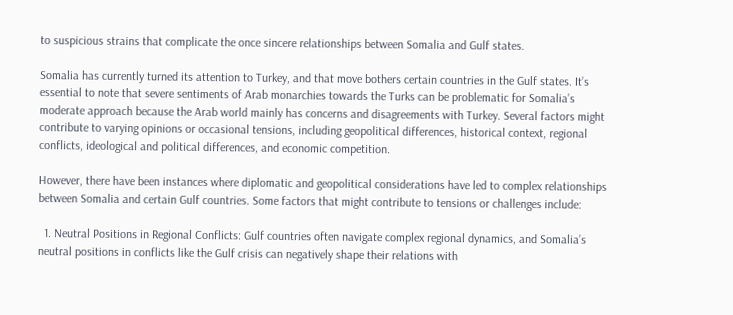to suspicious strains that complicate the once sincere relationships between Somalia and Gulf states.

Somalia has currently turned its attention to Turkey, and that move bothers certain countries in the Gulf states. It’s essential to note that severe sentiments of Arab monarchies towards the Turks can be problematic for Somalia’s moderate approach because the Arab world mainly has concerns and disagreements with Turkey. Several factors might contribute to varying opinions or occasional tensions, including geopolitical differences, historical context, regional conflicts, ideological and political differences, and economic competition.

However, there have been instances where diplomatic and geopolitical considerations have led to complex relationships between Somalia and certain Gulf countries. Some factors that might contribute to tensions or challenges include:

  1. Neutral Positions in Regional Conflicts: Gulf countries often navigate complex regional dynamics, and Somalia’s neutral positions in conflicts like the Gulf crisis can negatively shape their relations with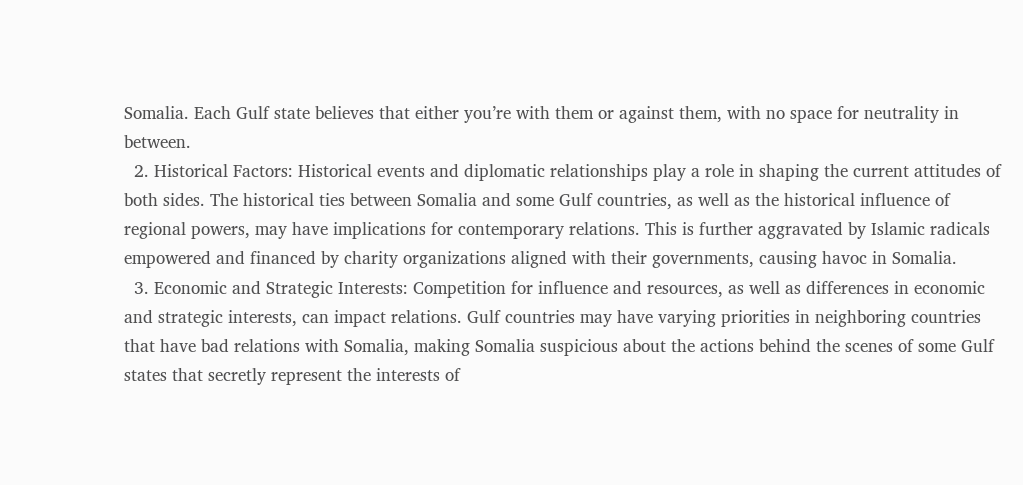Somalia. Each Gulf state believes that either you’re with them or against them, with no space for neutrality in between.
  2. Historical Factors: Historical events and diplomatic relationships play a role in shaping the current attitudes of both sides. The historical ties between Somalia and some Gulf countries, as well as the historical influence of regional powers, may have implications for contemporary relations. This is further aggravated by Islamic radicals empowered and financed by charity organizations aligned with their governments, causing havoc in Somalia.
  3. Economic and Strategic Interests: Competition for influence and resources, as well as differences in economic and strategic interests, can impact relations. Gulf countries may have varying priorities in neighboring countries that have bad relations with Somalia, making Somalia suspicious about the actions behind the scenes of some Gulf states that secretly represent the interests of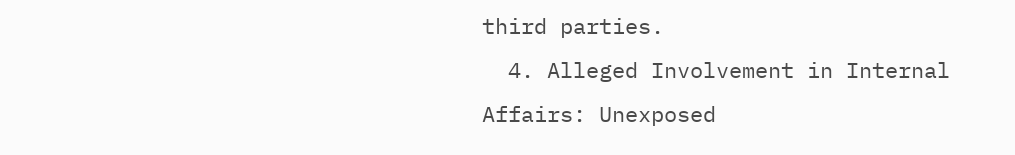third parties.
  4. Alleged Involvement in Internal Affairs: Unexposed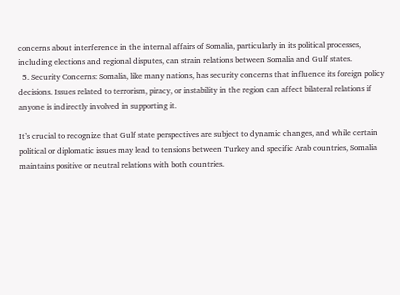concerns about interference in the internal affairs of Somalia, particularly in its political processes, including elections and regional disputes, can strain relations between Somalia and Gulf states.
  5. Security Concerns: Somalia, like many nations, has security concerns that influence its foreign policy decisions. Issues related to terrorism, piracy, or instability in the region can affect bilateral relations if anyone is indirectly involved in supporting it.

It’s crucial to recognize that Gulf state perspectives are subject to dynamic changes, and while certain political or diplomatic issues may lead to tensions between Turkey and specific Arab countries, Somalia maintains positive or neutral relations with both countries.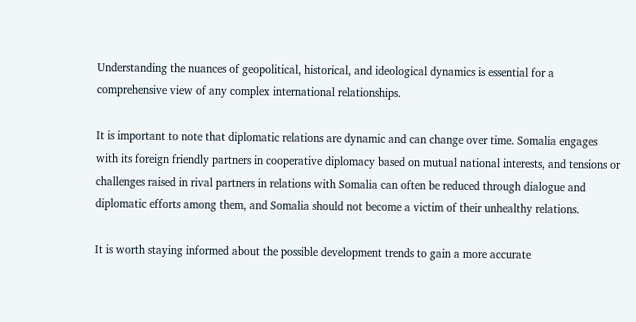Understanding the nuances of geopolitical, historical, and ideological dynamics is essential for a comprehensive view of any complex international relationships.

It is important to note that diplomatic relations are dynamic and can change over time. Somalia engages with its foreign friendly partners in cooperative diplomacy based on mutual national interests, and tensions or challenges raised in rival partners in relations with Somalia can often be reduced through dialogue and diplomatic efforts among them, and Somalia should not become a victim of their unhealthy relations.

It is worth staying informed about the possible development trends to gain a more accurate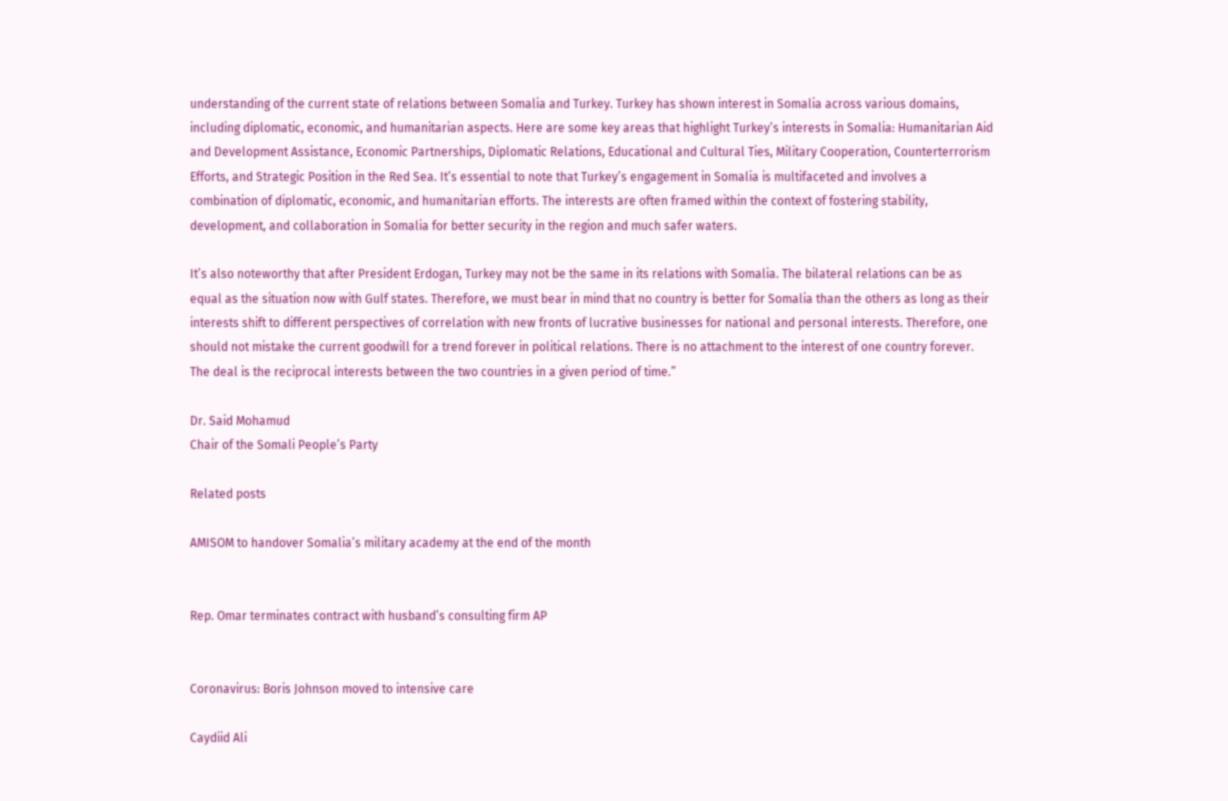understanding of the current state of relations between Somalia and Turkey. Turkey has shown interest in Somalia across various domains, including diplomatic, economic, and humanitarian aspects. Here are some key areas that highlight Turkey’s interests in Somalia: Humanitarian Aid and Development Assistance, Economic Partnerships, Diplomatic Relations, Educational and Cultural Ties, Military Cooperation, Counterterrorism Efforts, and Strategic Position in the Red Sea. It’s essential to note that Turkey’s engagement in Somalia is multifaceted and involves a combination of diplomatic, economic, and humanitarian efforts. The interests are often framed within the context of fostering stability, development, and collaboration in Somalia for better security in the region and much safer waters.

It’s also noteworthy that after President Erdogan, Turkey may not be the same in its relations with Somalia. The bilateral relations can be as equal as the situation now with Gulf states. Therefore, we must bear in mind that no country is better for Somalia than the others as long as their interests shift to different perspectives of correlation with new fronts of lucrative businesses for national and personal interests. Therefore, one should not mistake the current goodwill for a trend forever in political relations. There is no attachment to the interest of one country forever. The deal is the reciprocal interests between the two countries in a given period of time.”

Dr. Said Mohamud
Chair of the Somali People’s Party

Related posts

AMISOM to handover Somalia’s military academy at the end of the month


Rep. Omar terminates contract with husband’s consulting firm AP


Coronavirus: Boris Johnson moved to intensive care

Caydiid Ali